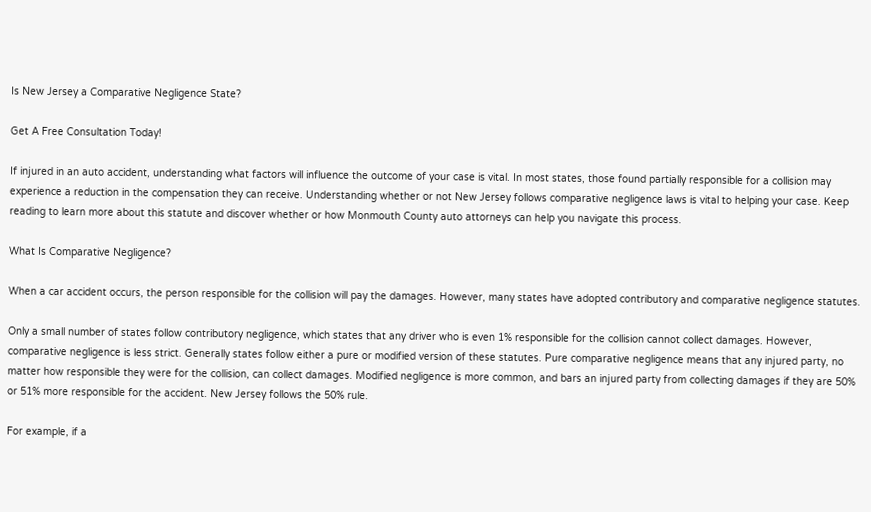Is New Jersey a Comparative Negligence State?

Get A Free Consultation Today!

If injured in an auto accident, understanding what factors will influence the outcome of your case is vital. In most states, those found partially responsible for a collision may experience a reduction in the compensation they can receive. Understanding whether or not New Jersey follows comparative negligence laws is vital to helping your case. Keep reading to learn more about this statute and discover whether or how Monmouth County auto attorneys can help you navigate this process.

What Is Comparative Negligence?

When a car accident occurs, the person responsible for the collision will pay the damages. However, many states have adopted contributory and comparative negligence statutes.

Only a small number of states follow contributory negligence, which states that any driver who is even 1% responsible for the collision cannot collect damages. However, comparative negligence is less strict. Generally states follow either a pure or modified version of these statutes. Pure comparative negligence means that any injured party, no matter how responsible they were for the collision, can collect damages. Modified negligence is more common, and bars an injured party from collecting damages if they are 50% or 51% more responsible for the accident. New Jersey follows the 50% rule.

For example, if a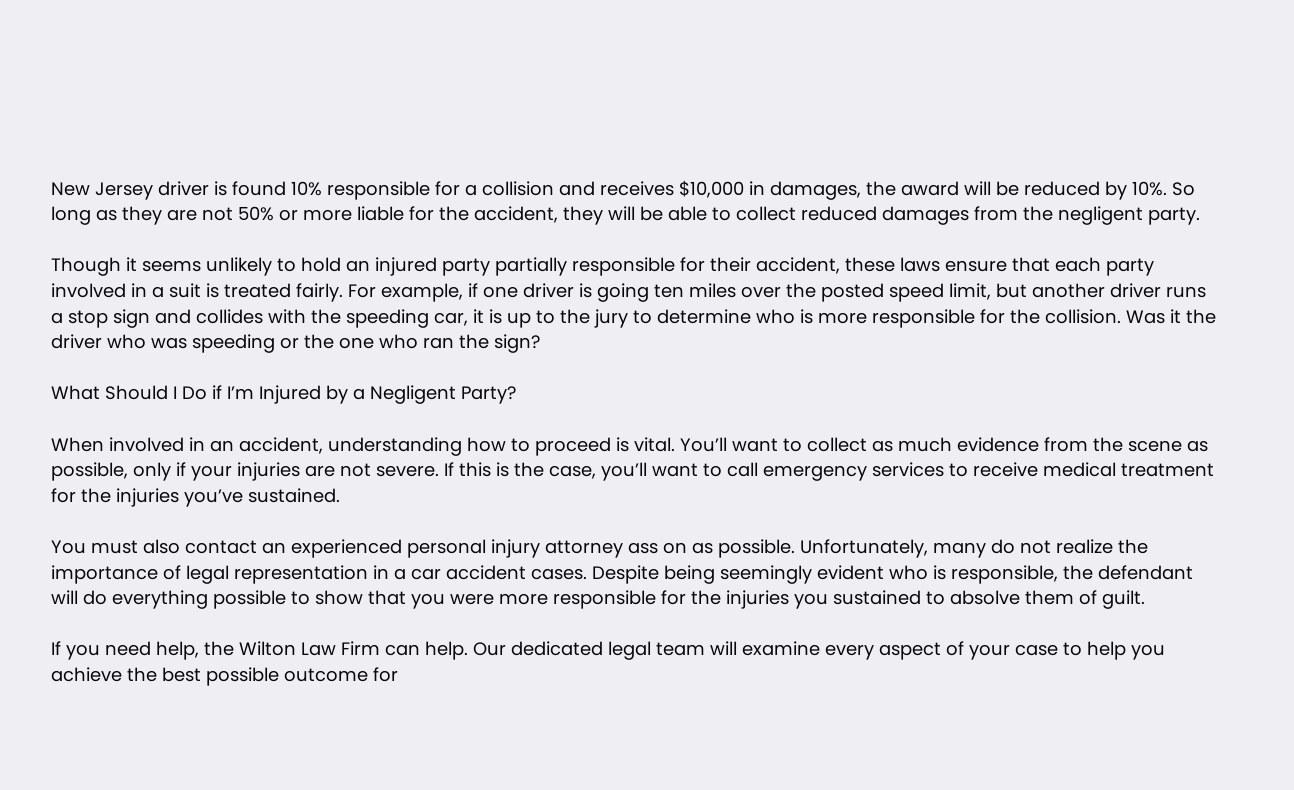New Jersey driver is found 10% responsible for a collision and receives $10,000 in damages, the award will be reduced by 10%. So long as they are not 50% or more liable for the accident, they will be able to collect reduced damages from the negligent party.

Though it seems unlikely to hold an injured party partially responsible for their accident, these laws ensure that each party involved in a suit is treated fairly. For example, if one driver is going ten miles over the posted speed limit, but another driver runs a stop sign and collides with the speeding car, it is up to the jury to determine who is more responsible for the collision. Was it the driver who was speeding or the one who ran the sign?

What Should I Do if I’m Injured by a Negligent Party?

When involved in an accident, understanding how to proceed is vital. You’ll want to collect as much evidence from the scene as possible, only if your injuries are not severe. If this is the case, you’ll want to call emergency services to receive medical treatment for the injuries you’ve sustained.

You must also contact an experienced personal injury attorney ass on as possible. Unfortunately, many do not realize the importance of legal representation in a car accident cases. Despite being seemingly evident who is responsible, the defendant will do everything possible to show that you were more responsible for the injuries you sustained to absolve them of guilt.

If you need help, the Wilton Law Firm can help. Our dedicated legal team will examine every aspect of your case to help you achieve the best possible outcome for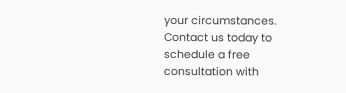your circumstances. Contact us today to schedule a free consultation with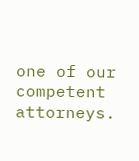one of our competent attorneys.